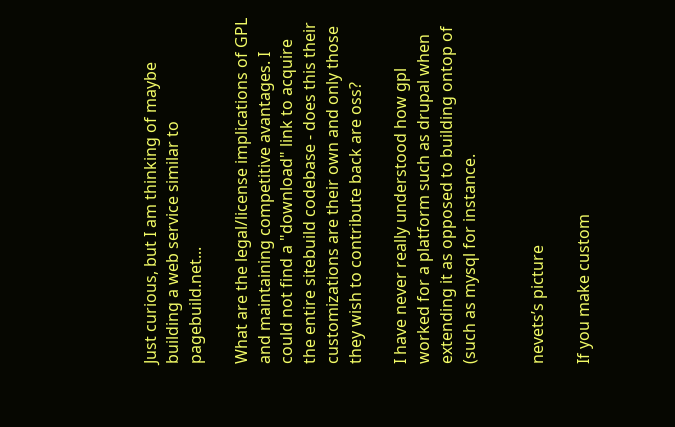Just curious, but I am thinking of maybe building a web service similar to pagebuild.net...

What are the legal/license implications of GPL and maintaining competitive avantages. I could not find a "download" link to acquire the entire sitebuild codebase - does this their customizations are their own and only those they wish to contribute back are oss?

I have never really understood how gpl worked for a platform such as drupal when extending it as opposed to building ontop of (such as mysql for instance.


nevets’s picture

If you make custom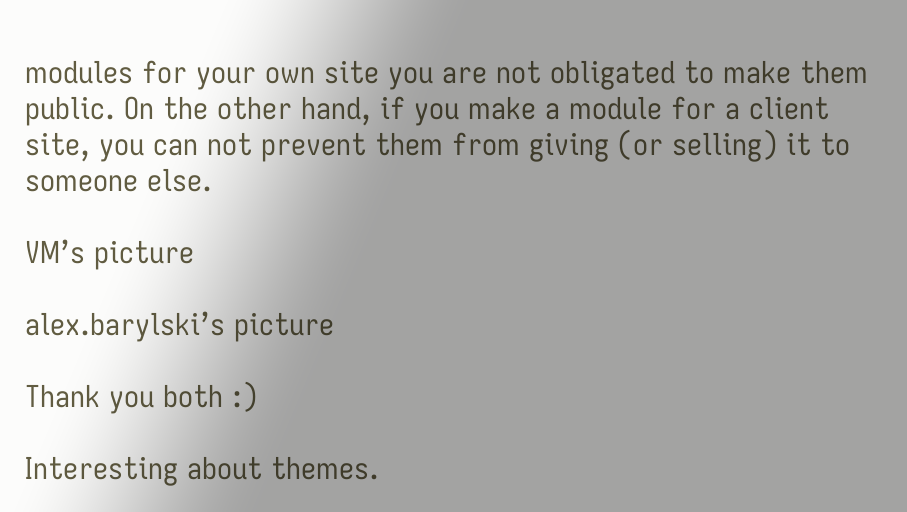modules for your own site you are not obligated to make them public. On the other hand, if you make a module for a client site, you can not prevent them from giving (or selling) it to someone else.

VM’s picture

alex.barylski’s picture

Thank you both :)

Interesting about themes.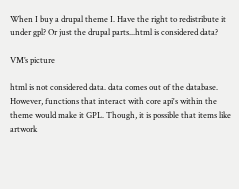When I buy a drupal theme I. Have the right to redistribute it under gpl? Or just the drupal parts...html is considered data?

VM’s picture

html is not considered data. data comes out of the database. However, functions that interact with core api's within the theme would make it GPL. Though, it is possible that items like artwork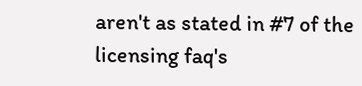aren't as stated in #7 of the licensing faq's